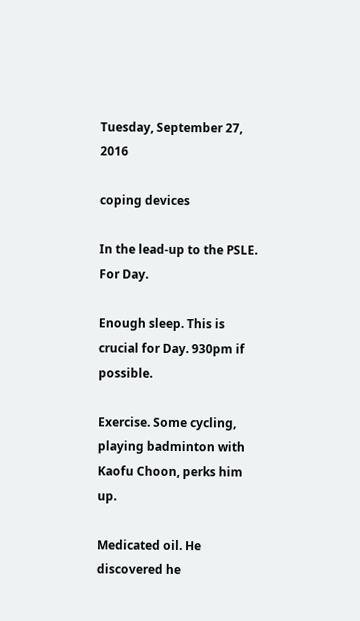Tuesday, September 27, 2016

coping devices

In the lead-up to the PSLE. For Day.

Enough sleep. This is crucial for Day. 930pm if possible.

Exercise. Some cycling, playing badminton with Kaofu Choon, perks him up.

Medicated oil. He discovered he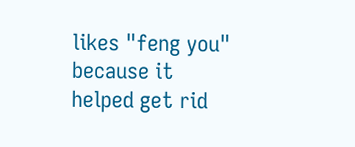likes "feng you" because it helped get rid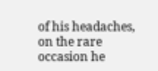of his headaches, on the rare occasion he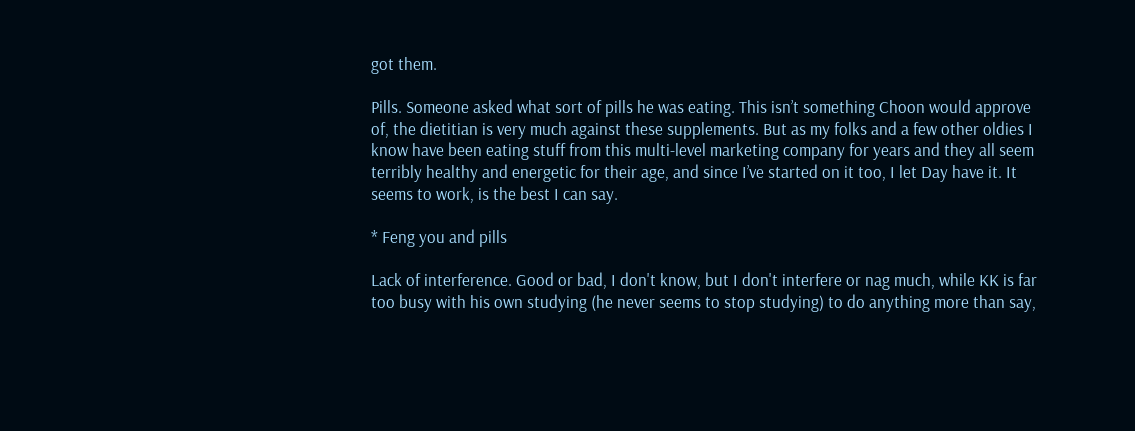got them.

Pills. Someone asked what sort of pills he was eating. This isn’t something Choon would approve of, the dietitian is very much against these supplements. But as my folks and a few other oldies I know have been eating stuff from this multi-level marketing company for years and they all seem terribly healthy and energetic for their age, and since I’ve started on it too, I let Day have it. It seems to work, is the best I can say.

* Feng you and pills

Lack of interference. Good or bad, I don't know, but I don't interfere or nag much, while KK is far too busy with his own studying (he never seems to stop studying) to do anything more than say,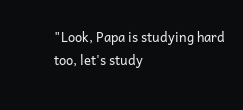"Look, Papa is studying hard too, let's study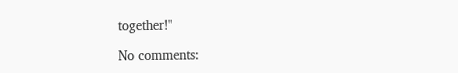together!"

No comments: